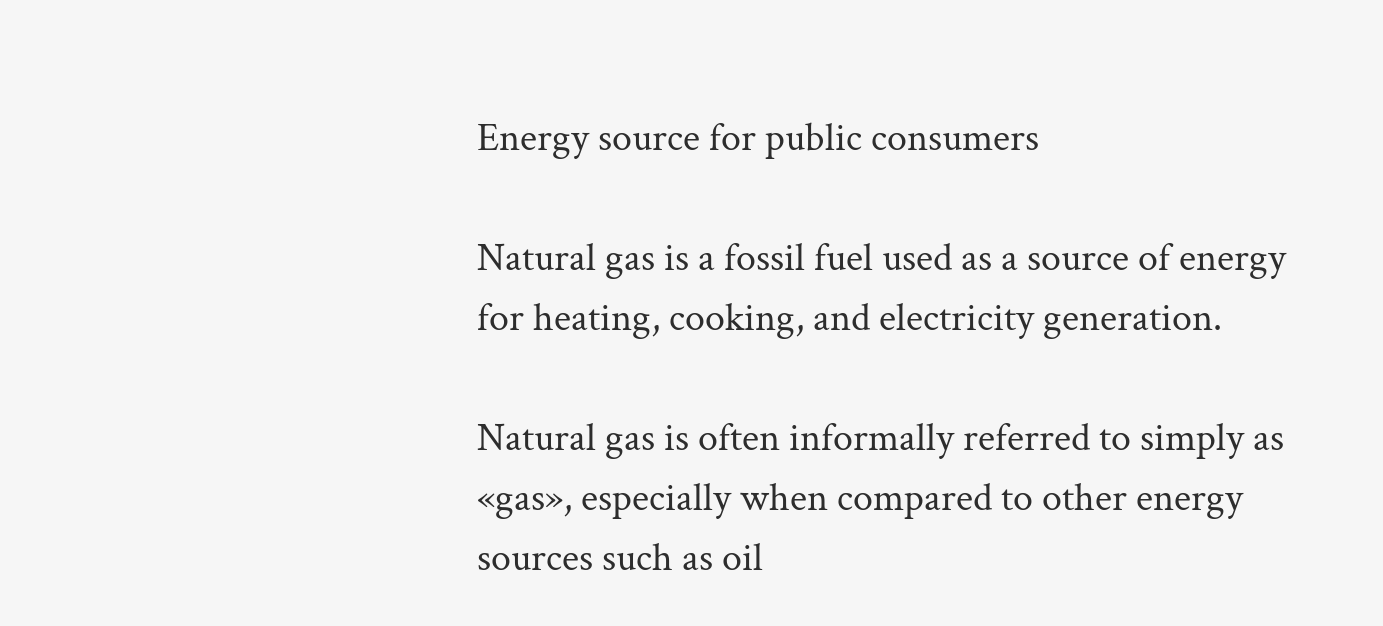Energy source for public consumers

Natural gas is a fossil fuel used as a source of energy for heating, cooking, and electricity generation.

Natural gas is often informally referred to simply as «gas», especially when compared to other energy sources such as oil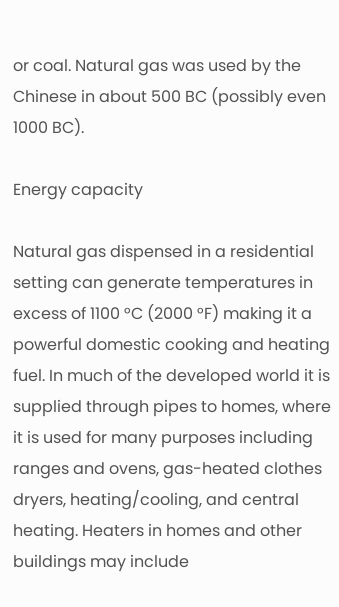or coal. Natural gas was used by the Chinese in about 500 BC (possibly even 1000 BC).

Energy capacity

Natural gas dispensed in a residential setting can generate temperatures in excess of 1100 °C (2000 °F) making it a powerful domestic cooking and heating fuel. In much of the developed world it is supplied through pipes to homes, where it is used for many purposes including ranges and ovens, gas-heated clothes dryers, heating/cooling, and central heating. Heaters in homes and other buildings may include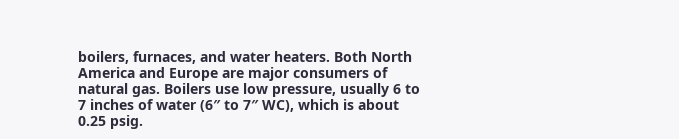boilers, furnaces, and water heaters. Both North America and Europe are major consumers of natural gas. Boilers use low pressure, usually 6 to 7 inches of water (6″ to 7″ WC), which is about 0.25 psig.